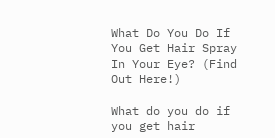What Do You Do If You Get Hair Spray In Your Eye? (Find Out Here!)

What do you do if you get hair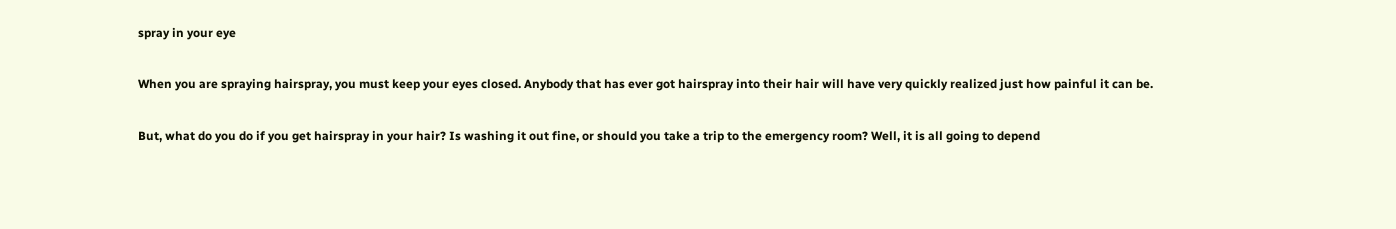spray in your eye

When you are spraying hairspray, you must keep your eyes closed. Anybody that has ever got hairspray into their hair will have very quickly realized just how painful it can be.

But, what do you do if you get hairspray in your hair? Is washing it out fine, or should you take a trip to the emergency room? Well, it is all going to depend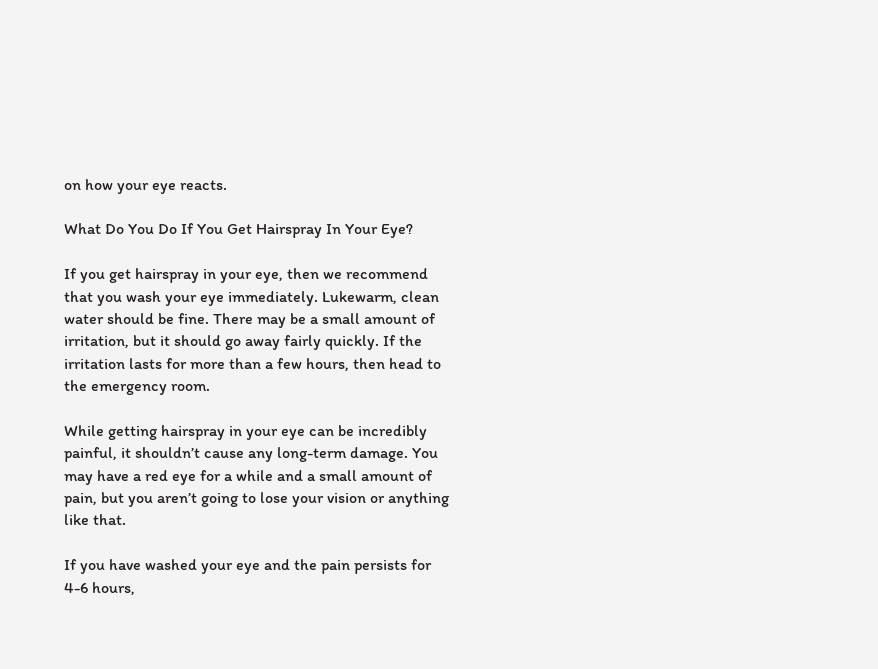on how your eye reacts.

What Do You Do If You Get Hairspray In Your Eye?

If you get hairspray in your eye, then we recommend that you wash your eye immediately. Lukewarm, clean water should be fine. There may be a small amount of irritation, but it should go away fairly quickly. If the irritation lasts for more than a few hours, then head to the emergency room.

While getting hairspray in your eye can be incredibly painful, it shouldn’t cause any long-term damage. You may have a red eye for a while and a small amount of pain, but you aren’t going to lose your vision or anything like that.

If you have washed your eye and the pain persists for 4-6 hours,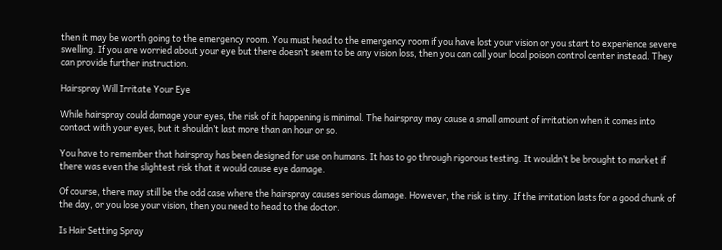then it may be worth going to the emergency room. You must head to the emergency room if you have lost your vision or you start to experience severe swelling. If you are worried about your eye but there doesn’t seem to be any vision loss, then you can call your local poison control center instead. They can provide further instruction.

Hairspray Will Irritate Your Eye

While hairspray could damage your eyes, the risk of it happening is minimal. The hairspray may cause a small amount of irritation when it comes into contact with your eyes, but it shouldn’t last more than an hour or so.

You have to remember that hairspray has been designed for use on humans. It has to go through rigorous testing. It wouldn’t be brought to market if there was even the slightest risk that it would cause eye damage.

Of course, there may still be the odd case where the hairspray causes serious damage. However, the risk is tiny. If the irritation lasts for a good chunk of the day, or you lose your vision, then you need to head to the doctor.

Is Hair Setting Spray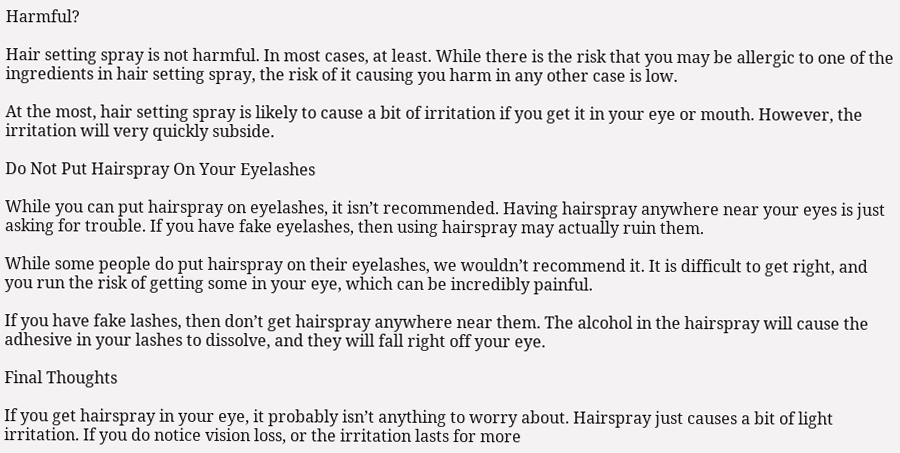Harmful?

Hair setting spray is not harmful. In most cases, at least. While there is the risk that you may be allergic to one of the ingredients in hair setting spray, the risk of it causing you harm in any other case is low.

At the most, hair setting spray is likely to cause a bit of irritation if you get it in your eye or mouth. However, the irritation will very quickly subside.

Do Not Put Hairspray On Your Eyelashes

While you can put hairspray on eyelashes, it isn’t recommended. Having hairspray anywhere near your eyes is just asking for trouble. If you have fake eyelashes, then using hairspray may actually ruin them.

While some people do put hairspray on their eyelashes, we wouldn’t recommend it. It is difficult to get right, and you run the risk of getting some in your eye, which can be incredibly painful.

If you have fake lashes, then don’t get hairspray anywhere near them. The alcohol in the hairspray will cause the adhesive in your lashes to dissolve, and they will fall right off your eye.

Final Thoughts

If you get hairspray in your eye, it probably isn’t anything to worry about. Hairspray just causes a bit of light irritation. If you do notice vision loss, or the irritation lasts for more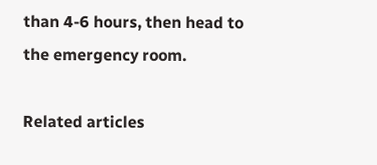than 4-6 hours, then head to the emergency room.

Related articles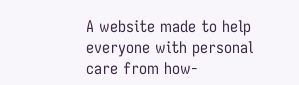A website made to help everyone with personal care from how-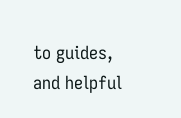to guides, and helpful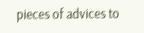pieces of advices to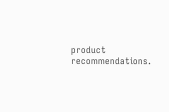product recommendations.